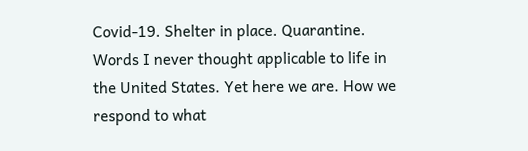Covid-19. Shelter in place. Quarantine. Words I never thought applicable to life in the United States. Yet here we are. How we respond to what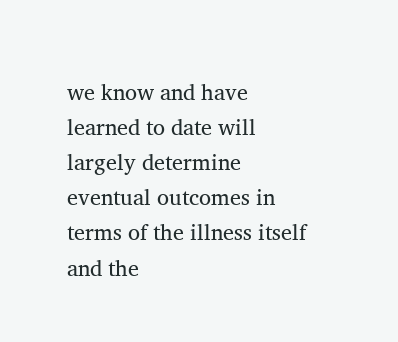we know and have learned to date will largely determine eventual outcomes in terms of the illness itself and the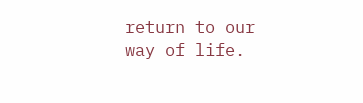return to our way of life.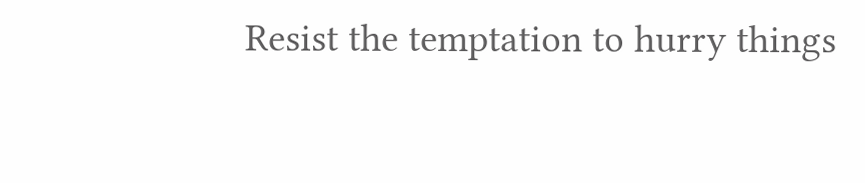Resist the temptation to hurry things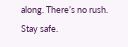along. There’s no rush. Stay safe.